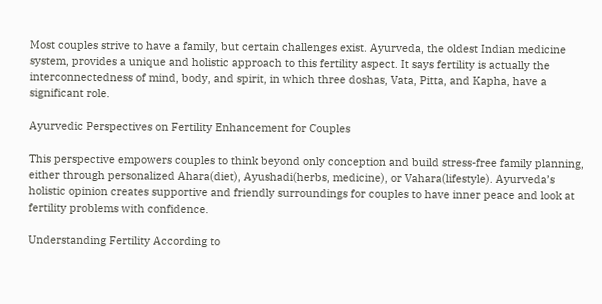Most couples strive to have a family, but certain challenges exist. Ayurveda, the oldest Indian medicine system, provides a unique and holistic approach to this fertility aspect. It says fertility is actually the interconnectedness of mind, body, and spirit, in which three doshas, Vata, Pitta, and Kapha, have a significant role.

Ayurvedic Perspectives on Fertility Enhancement for Couples

This perspective empowers couples to think beyond only conception and build stress-free family planning, either through personalized Ahara(diet), Ayushadi(herbs, medicine), or Vahara(lifestyle). Ayurveda’s holistic opinion creates supportive and friendly surroundings for couples to have inner peace and look at fertility problems with confidence.

Understanding Fertility According to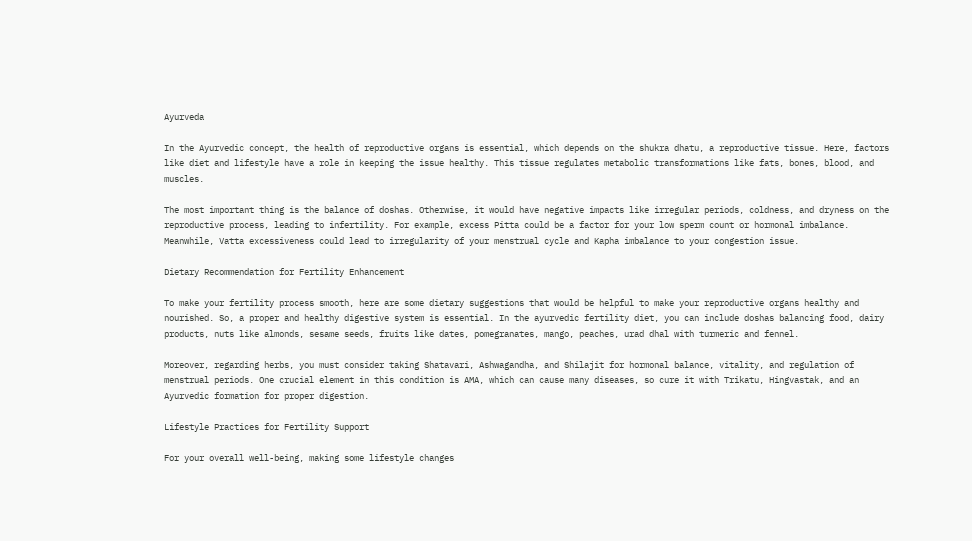Ayurveda

In the Ayurvedic concept, the health of reproductive organs is essential, which depends on the shukra dhatu, a reproductive tissue. Here, factors like diet and lifestyle have a role in keeping the issue healthy. This tissue regulates metabolic transformations like fats, bones, blood, and muscles.

The most important thing is the balance of doshas. Otherwise, it would have negative impacts like irregular periods, coldness, and dryness on the reproductive process, leading to infertility. For example, excess Pitta could be a factor for your low sperm count or hormonal imbalance. Meanwhile, Vatta excessiveness could lead to irregularity of your menstrual cycle and Kapha imbalance to your congestion issue.

Dietary Recommendation for Fertility Enhancement

To make your fertility process smooth, here are some dietary suggestions that would be helpful to make your reproductive organs healthy and nourished. So, a proper and healthy digestive system is essential. In the ayurvedic fertility diet, you can include doshas balancing food, dairy products, nuts like almonds, sesame seeds, fruits like dates, pomegranates, mango, peaches, urad dhal with turmeric and fennel.

Moreover, regarding herbs, you must consider taking Shatavari, Ashwagandha, and Shilajit for hormonal balance, vitality, and regulation of menstrual periods. One crucial element in this condition is AMA, which can cause many diseases, so cure it with Trikatu, Hingvastak, and an Ayurvedic formation for proper digestion.

Lifestyle Practices for Fertility Support

For your overall well-being, making some lifestyle changes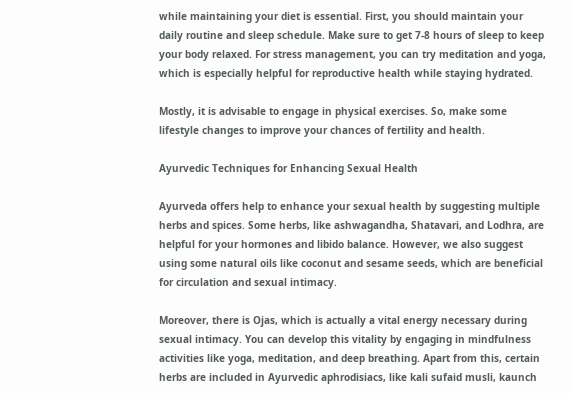while maintaining your diet is essential. First, you should maintain your daily routine and sleep schedule. Make sure to get 7-8 hours of sleep to keep your body relaxed. For stress management, you can try meditation and yoga, which is especially helpful for reproductive health while staying hydrated.

Mostly, it is advisable to engage in physical exercises. So, make some lifestyle changes to improve your chances of fertility and health.

Ayurvedic Techniques for Enhancing Sexual Health

Ayurveda offers help to enhance your sexual health by suggesting multiple herbs and spices. Some herbs, like ashwagandha, Shatavari, and Lodhra, are helpful for your hormones and libido balance. However, we also suggest using some natural oils like coconut and sesame seeds, which are beneficial for circulation and sexual intimacy.

Moreover, there is Ojas, which is actually a vital energy necessary during sexual intimacy. You can develop this vitality by engaging in mindfulness activities like yoga, meditation, and deep breathing. Apart from this, certain herbs are included in Ayurvedic aphrodisiacs, like kali sufaid musli, kaunch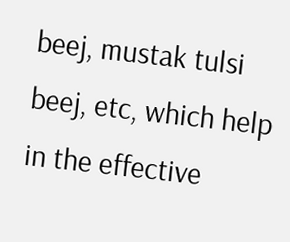beej, mustak tulsi beej, etc, which help in the effective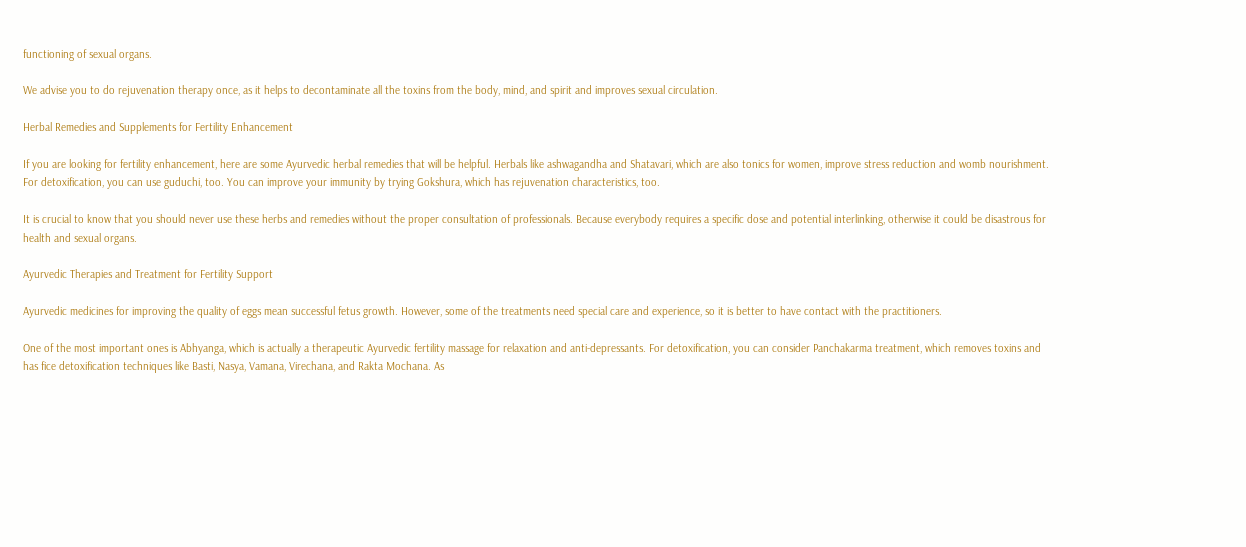functioning of sexual organs.

We advise you to do rejuvenation therapy once, as it helps to decontaminate all the toxins from the body, mind, and spirit and improves sexual circulation.

Herbal Remedies and Supplements for Fertility Enhancement

If you are looking for fertility enhancement, here are some Ayurvedic herbal remedies that will be helpful. Herbals like ashwagandha and Shatavari, which are also tonics for women, improve stress reduction and womb nourishment. For detoxification, you can use guduchi, too. You can improve your immunity by trying Gokshura, which has rejuvenation characteristics, too.

It is crucial to know that you should never use these herbs and remedies without the proper consultation of professionals. Because everybody requires a specific dose and potential interlinking, otherwise it could be disastrous for health and sexual organs.

Ayurvedic Therapies and Treatment for Fertility Support

Ayurvedic medicines for improving the quality of eggs mean successful fetus growth. However, some of the treatments need special care and experience, so it is better to have contact with the practitioners.

One of the most important ones is Abhyanga, which is actually a therapeutic Ayurvedic fertility massage for relaxation and anti-depressants. For detoxification, you can consider Panchakarma treatment, which removes toxins and has fice detoxification techniques like Basti, Nasya, Vamana, Virechana, and Rakta Mochana. As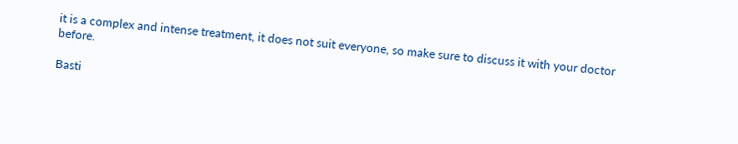it is a complex and intense treatment, it does not suit everyone, so make sure to discuss it with your doctor before.

Basti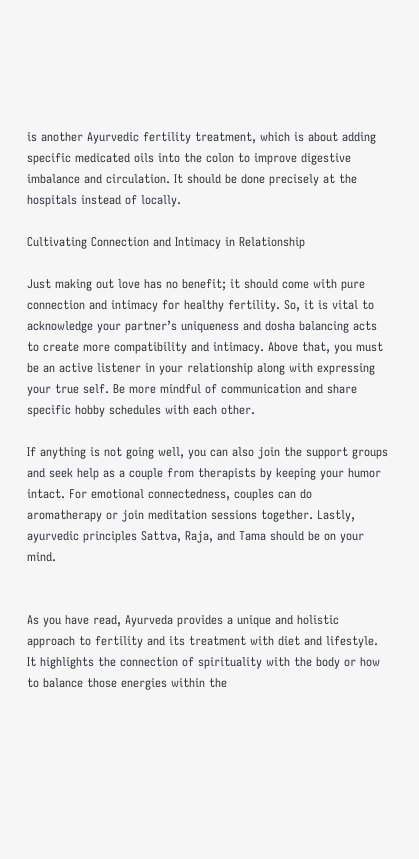is another Ayurvedic fertility treatment, which is about adding specific medicated oils into the colon to improve digestive imbalance and circulation. It should be done precisely at the hospitals instead of locally.

Cultivating Connection and Intimacy in Relationship

Just making out love has no benefit; it should come with pure connection and intimacy for healthy fertility. So, it is vital to acknowledge your partner’s uniqueness and dosha balancing acts to create more compatibility and intimacy. Above that, you must be an active listener in your relationship along with expressing your true self. Be more mindful of communication and share specific hobby schedules with each other.

If anything is not going well, you can also join the support groups and seek help as a couple from therapists by keeping your humor intact. For emotional connectedness, couples can do aromatherapy or join meditation sessions together. Lastly, ayurvedic principles Sattva, Raja, and Tama should be on your mind.


As you have read, Ayurveda provides a unique and holistic approach to fertility and its treatment with diet and lifestyle. It highlights the connection of spirituality with the body or how to balance those energies within the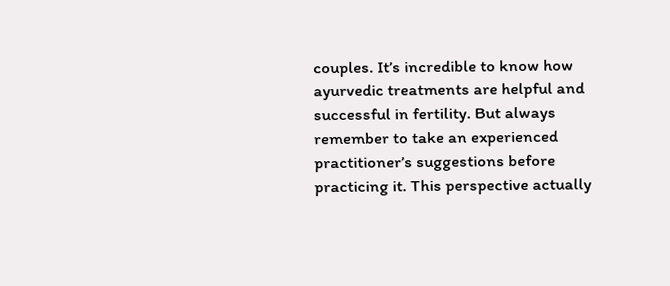couples. It’s incredible to know how ayurvedic treatments are helpful and successful in fertility. But always remember to take an experienced practitioner’s suggestions before practicing it. This perspective actually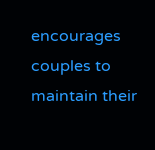encourages couples to maintain their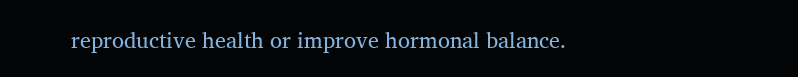reproductive health or improve hormonal balance.